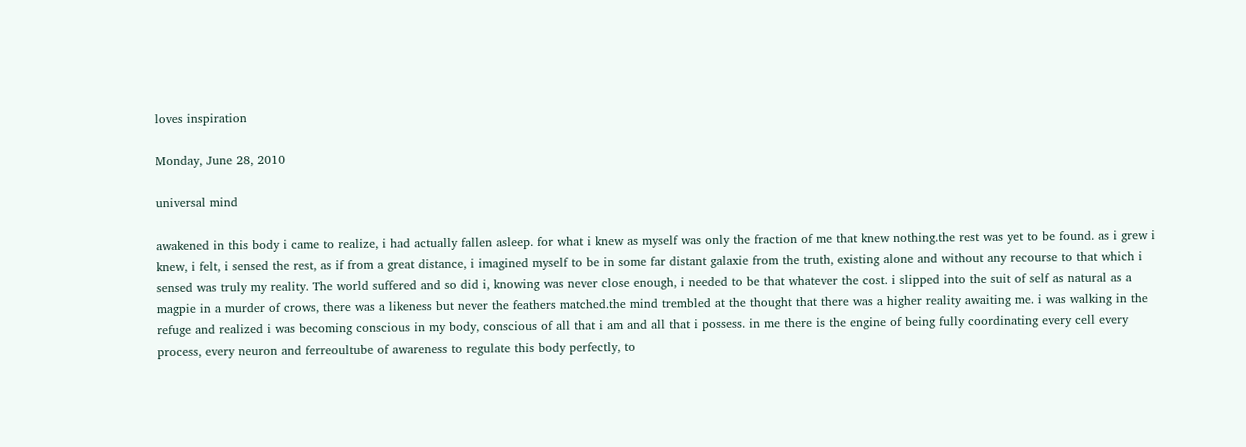loves inspiration

Monday, June 28, 2010

universal mind

awakened in this body i came to realize, i had actually fallen asleep. for what i knew as myself was only the fraction of me that knew nothing.the rest was yet to be found. as i grew i knew, i felt, i sensed the rest, as if from a great distance, i imagined myself to be in some far distant galaxie from the truth, existing alone and without any recourse to that which i sensed was truly my reality. The world suffered and so did i, knowing was never close enough, i needed to be that whatever the cost. i slipped into the suit of self as natural as a magpie in a murder of crows, there was a likeness but never the feathers matched.the mind trembled at the thought that there was a higher reality awaiting me. i was walking in the refuge and realized i was becoming conscious in my body, conscious of all that i am and all that i possess. in me there is the engine of being fully coordinating every cell every process, every neuron and ferreoultube of awareness to regulate this body perfectly, to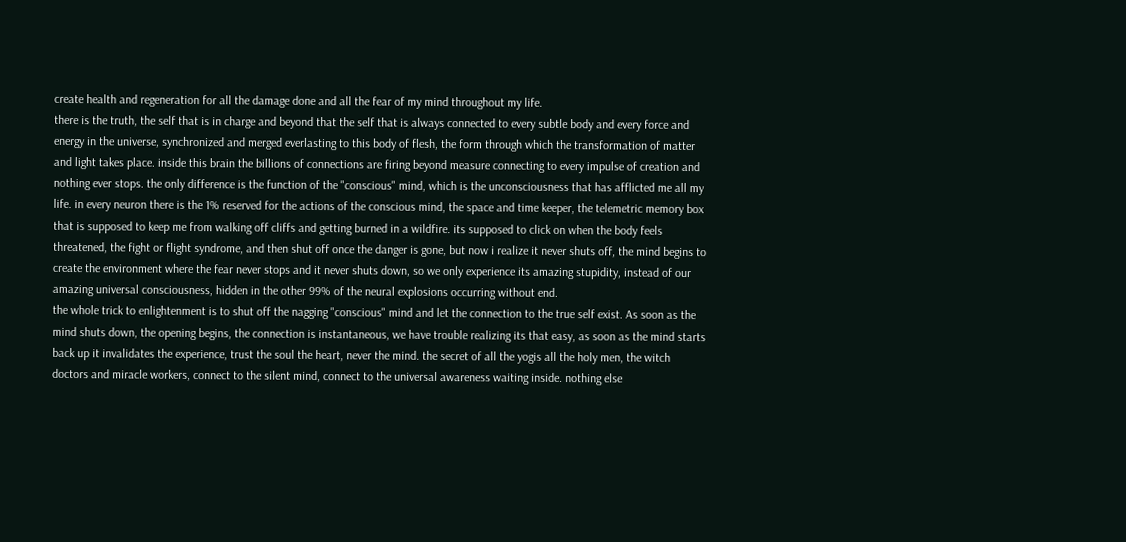create health and regeneration for all the damage done and all the fear of my mind throughout my life.
there is the truth, the self that is in charge and beyond that the self that is always connected to every subtle body and every force and energy in the universe, synchronized and merged everlasting to this body of flesh, the form through which the transformation of matter and light takes place. inside this brain the billions of connections are firing beyond measure connecting to every impulse of creation and nothing ever stops. the only difference is the function of the "conscious" mind, which is the unconsciousness that has afflicted me all my life. in every neuron there is the 1% reserved for the actions of the conscious mind, the space and time keeper, the telemetric memory box that is supposed to keep me from walking off cliffs and getting burned in a wildfire. its supposed to click on when the body feels threatened, the fight or flight syndrome, and then shut off once the danger is gone, but now i realize it never shuts off, the mind begins to create the environment where the fear never stops and it never shuts down, so we only experience its amazing stupidity, instead of our amazing universal consciousness, hidden in the other 99% of the neural explosions occurring without end.
the whole trick to enlightenment is to shut off the nagging "conscious" mind and let the connection to the true self exist. As soon as the mind shuts down, the opening begins, the connection is instantaneous, we have trouble realizing its that easy, as soon as the mind starts back up it invalidates the experience, trust the soul the heart, never the mind. the secret of all the yogis all the holy men, the witch doctors and miracle workers, connect to the silent mind, connect to the universal awareness waiting inside. nothing else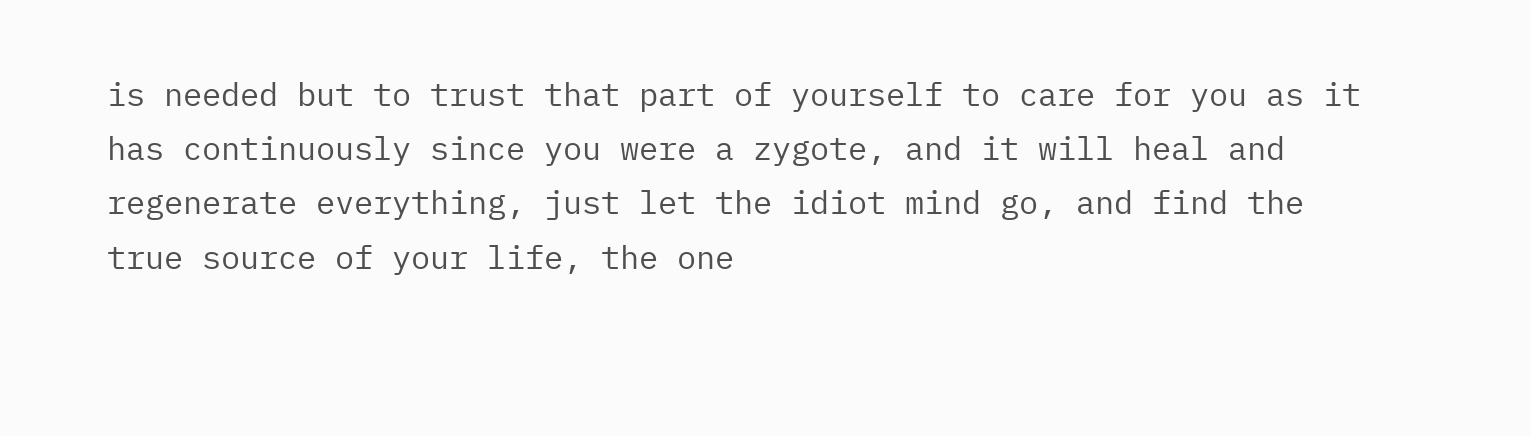is needed but to trust that part of yourself to care for you as it has continuously since you were a zygote, and it will heal and regenerate everything, just let the idiot mind go, and find the true source of your life, the one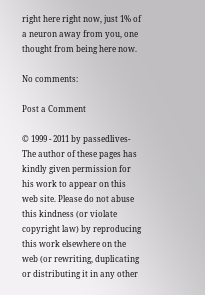right here right now, just 1% of a neuron away from you, one thought from being here now.

No comments:

Post a Comment

© 1999 - 2011 by passedlives- The author of these pages has kindly given permission for his work to appear on this web site. Please do not abuse this kindness (or violate copyright law) by reproducing this work elsewhere on the web (or rewriting, duplicating or distributing it in any other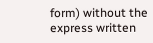form) without the express written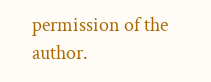permission of the author.